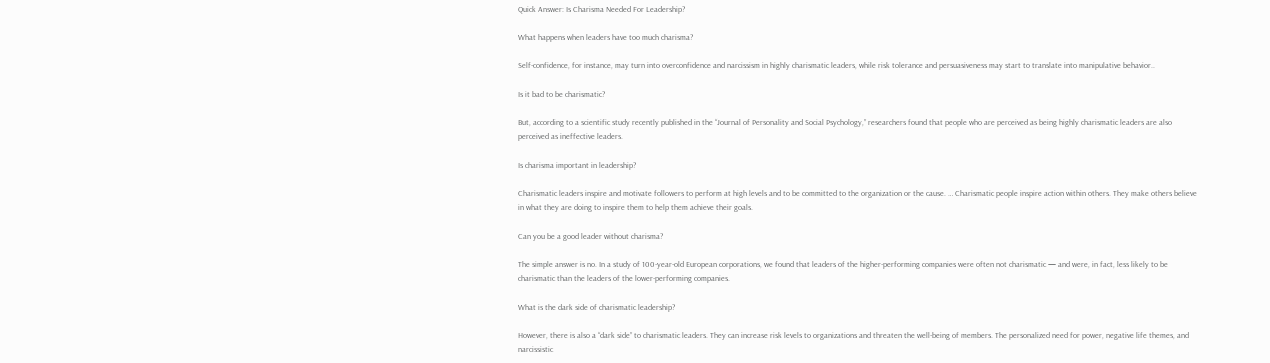Quick Answer: Is Charisma Needed For Leadership?

What happens when leaders have too much charisma?

Self-confidence, for instance, may turn into overconfidence and narcissism in highly charismatic leaders, while risk tolerance and persuasiveness may start to translate into manipulative behavior..

Is it bad to be charismatic?

But, according to a scientific study recently published in the “Journal of Personality and Social Psychology,” researchers found that people who are perceived as being highly charismatic leaders are also perceived as ineffective leaders.

Is charisma important in leadership?

Charismatic leaders inspire and motivate followers to perform at high levels and to be committed to the organization or the cause. … Charismatic people inspire action within others. They make others believe in what they are doing to inspire them to help them achieve their goals.

Can you be a good leader without charisma?

The simple answer is no. In a study of 100-year-old European corporations, we found that leaders of the higher-performing companies were often not charismatic — and were, in fact, less likely to be charismatic than the leaders of the lower-performing companies.

What is the dark side of charismatic leadership?

However, there is also a “dark side” to charismatic leaders. They can increase risk levels to organizations and threaten the well-being of members. The personalized need for power, negative life themes, and narcissistic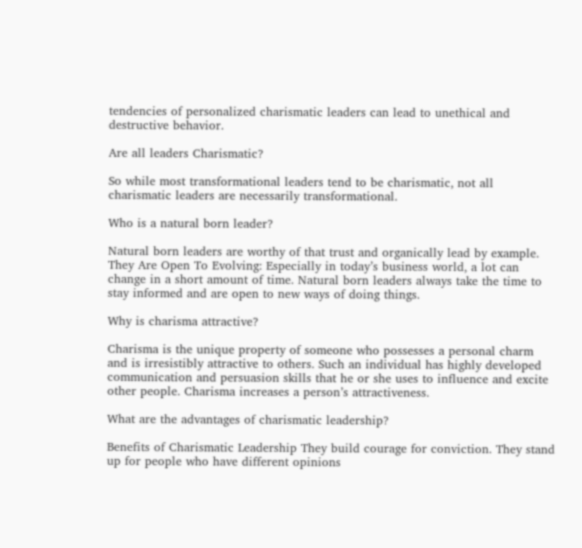tendencies of personalized charismatic leaders can lead to unethical and destructive behavior.

Are all leaders Charismatic?

So while most transformational leaders tend to be charismatic, not all charismatic leaders are necessarily transformational.

Who is a natural born leader?

Natural born leaders are worthy of that trust and organically lead by example. They Are Open To Evolving: Especially in today’s business world, a lot can change in a short amount of time. Natural born leaders always take the time to stay informed and are open to new ways of doing things.

Why is charisma attractive?

Charisma is the unique property of someone who possesses a personal charm and is irresistibly attractive to others. Such an individual has highly developed communication and persuasion skills that he or she uses to influence and excite other people. Charisma increases a person’s attractiveness.

What are the advantages of charismatic leadership?

Benefits of Charismatic Leadership They build courage for conviction. They stand up for people who have different opinions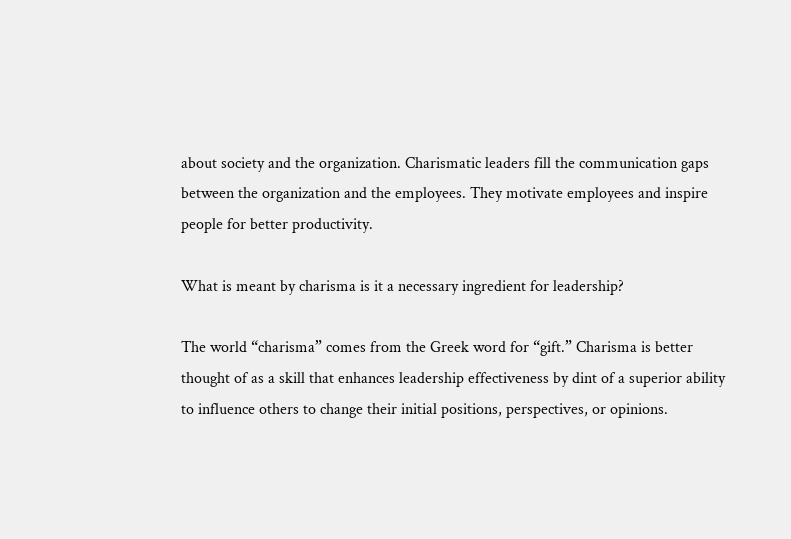about society and the organization. Charismatic leaders fill the communication gaps between the organization and the employees. They motivate employees and inspire people for better productivity.

What is meant by charisma is it a necessary ingredient for leadership?

The world “charisma” comes from the Greek word for “gift.” Charisma is better thought of as a skill that enhances leadership effectiveness by dint of a superior ability to influence others to change their initial positions, perspectives, or opinions.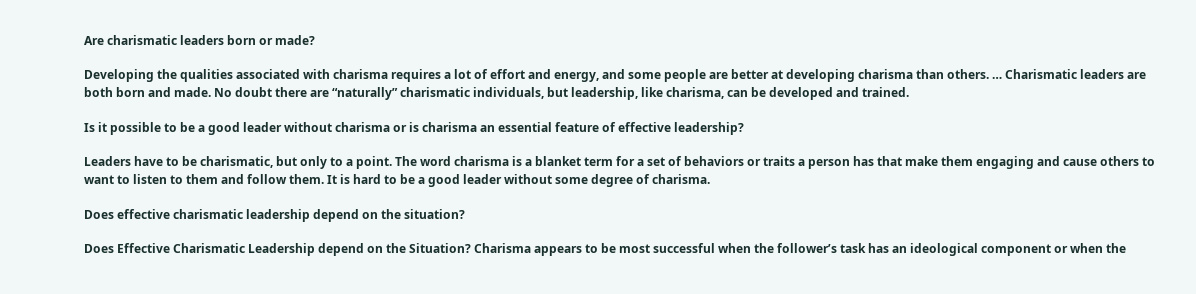Are charismatic leaders born or made?

Developing the qualities associated with charisma requires a lot of effort and energy, and some people are better at developing charisma than others. … Charismatic leaders are both born and made. No doubt there are “naturally” charismatic individuals, but leadership, like charisma, can be developed and trained.

Is it possible to be a good leader without charisma or is charisma an essential feature of effective leadership?

Leaders have to be charismatic, but only to a point. The word charisma is a blanket term for a set of behaviors or traits a person has that make them engaging and cause others to want to listen to them and follow them. It is hard to be a good leader without some degree of charisma.

Does effective charismatic leadership depend on the situation?

Does Effective Charismatic Leadership depend on the Situation? Charisma appears to be most successful when the follower’s task has an ideological component or when the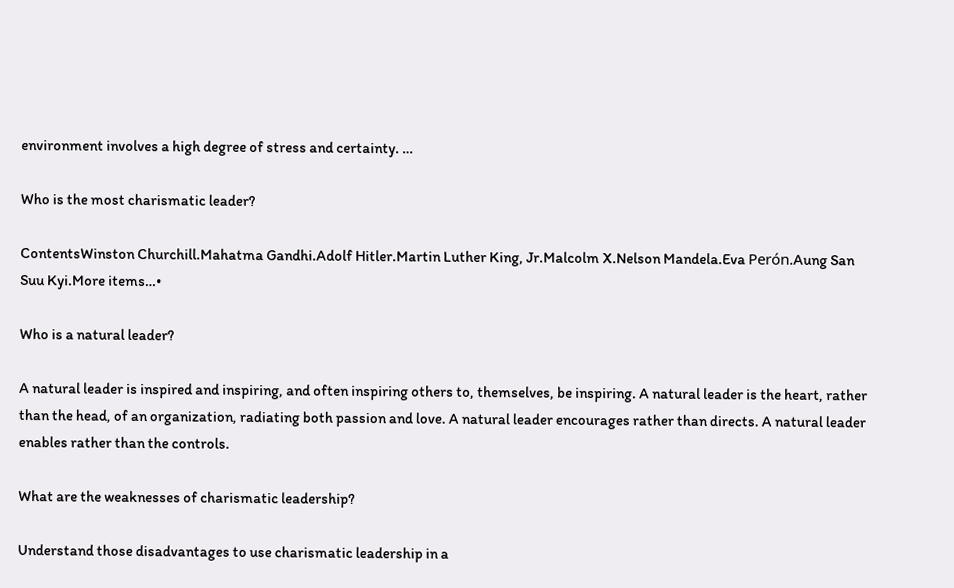environment involves a high degree of stress and certainty. …

Who is the most charismatic leader?

ContentsWinston Churchill.Mahatma Gandhi.Adolf Hitler.Martin Luther King, Jr.Malcolm X.Nelson Mandela.Eva Perón.Aung San Suu Kyi.More items…•

Who is a natural leader?

A natural leader is inspired and inspiring, and often inspiring others to, themselves, be inspiring. A natural leader is the heart, rather than the head, of an organization, radiating both passion and love. A natural leader encourages rather than directs. A natural leader enables rather than the controls.

What are the weaknesses of charismatic leadership?

Understand those disadvantages to use charismatic leadership in a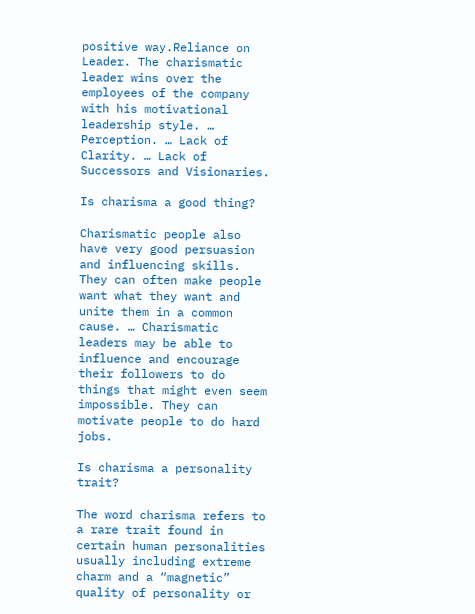positive way.Reliance on Leader. The charismatic leader wins over the employees of the company with his motivational leadership style. … Perception. … Lack of Clarity. … Lack of Successors and Visionaries.

Is charisma a good thing?

Charismatic people also have very good persuasion and influencing skills. They can often make people want what they want and unite them in a common cause. … Charismatic leaders may be able to influence and encourage their followers to do things that might even seem impossible. They can motivate people to do hard jobs.

Is charisma a personality trait?

The word charisma refers to a rare trait found in certain human personalities usually including extreme charm and a “magnetic” quality of personality or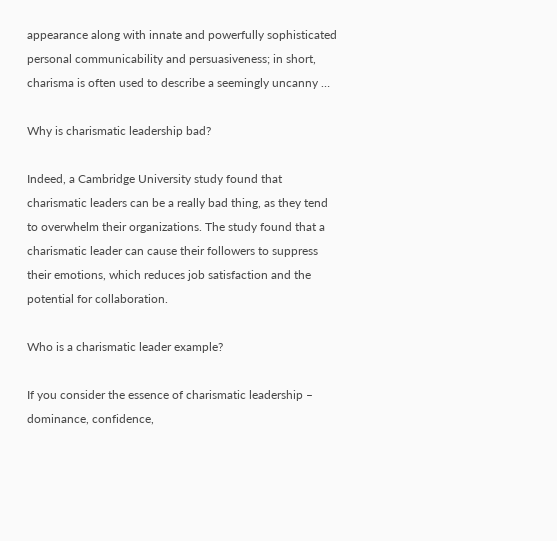appearance along with innate and powerfully sophisticated personal communicability and persuasiveness; in short, charisma is often used to describe a seemingly uncanny …

Why is charismatic leadership bad?

Indeed, a Cambridge University study found that charismatic leaders can be a really bad thing, as they tend to overwhelm their organizations. The study found that a charismatic leader can cause their followers to suppress their emotions, which reduces job satisfaction and the potential for collaboration.

Who is a charismatic leader example?

If you consider the essence of charismatic leadership – dominance, confidence,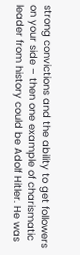strong convictions and the ability to get followers on your side – then one example of charismatic leader from history could be Adolf Hitler. He was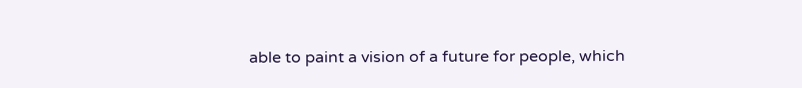able to paint a vision of a future for people, which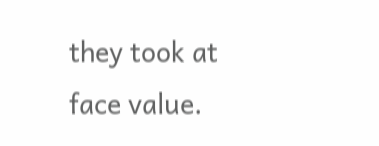they took at face value.